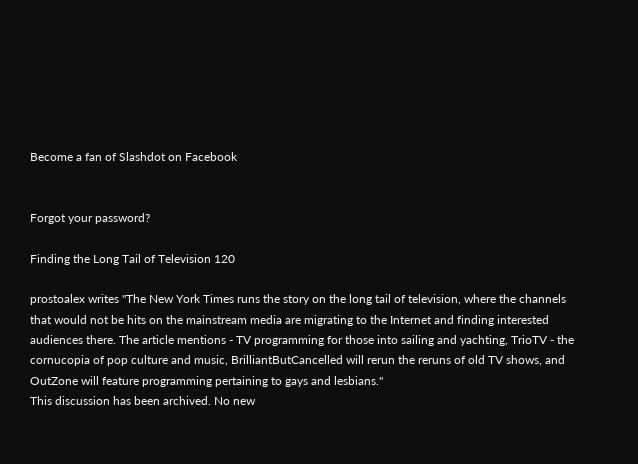Become a fan of Slashdot on Facebook


Forgot your password?

Finding the Long Tail of Television 120

prostoalex writes "The New York Times runs the story on the long tail of television, where the channels that would not be hits on the mainstream media are migrating to the Internet and finding interested audiences there. The article mentions - TV programming for those into sailing and yachting, TrioTV - the cornucopia of pop culture and music, BrilliantButCancelled will rerun the reruns of old TV shows, and OutZone will feature programming pertaining to gays and lesbians."
This discussion has been archived. No new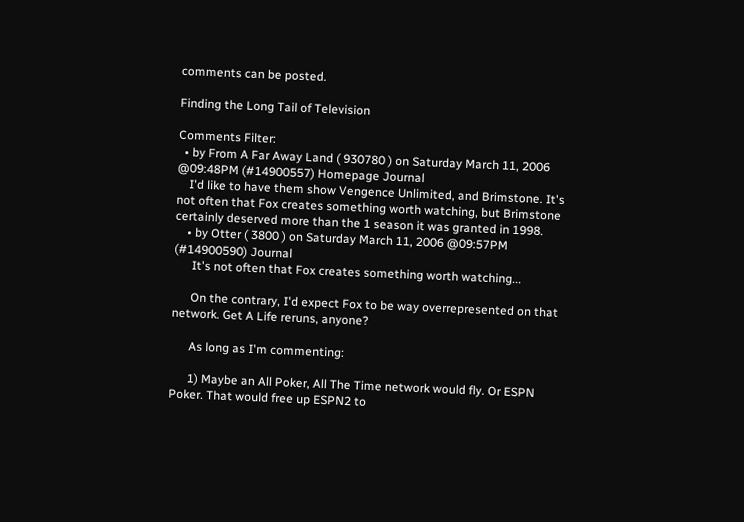comments can be posted.

Finding the Long Tail of Television

Comments Filter:
  • by From A Far Away Land ( 930780 ) on Saturday March 11, 2006 @09:48PM (#14900557) Homepage Journal
    I'd like to have them show Vengence Unlimited, and Brimstone. It's not often that Fox creates something worth watching, but Brimstone certainly deserved more than the 1 season it was granted in 1998.
    • by Otter ( 3800 ) on Saturday March 11, 2006 @09:57PM (#14900590) Journal
      It's not often that Fox creates something worth watching...

      On the contrary, I'd expect Fox to be way overrepresented on that network. Get A Life reruns, anyone?

      As long as I'm commenting:

      1) Maybe an All Poker, All The Time network would fly. Or ESPN Poker. That would free up ESPN2 to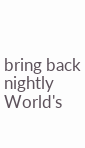bring back nightly World's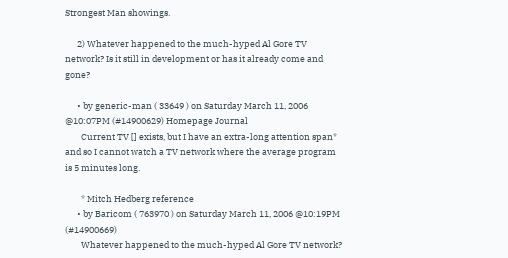Strongest Man showings.

      2) Whatever happened to the much-hyped Al Gore TV network? Is it still in development or has it already come and gone?

      • by generic-man ( 33649 ) on Saturday March 11, 2006 @10:07PM (#14900629) Homepage Journal
        Current TV [] exists, but I have an extra-long attention span* and so I cannot watch a TV network where the average program is 5 minutes long.

        * Mitch Hedberg reference
      • by Baricom ( 763970 ) on Saturday March 11, 2006 @10:19PM (#14900669)
        Whatever happened to the much-hyped Al Gore TV network?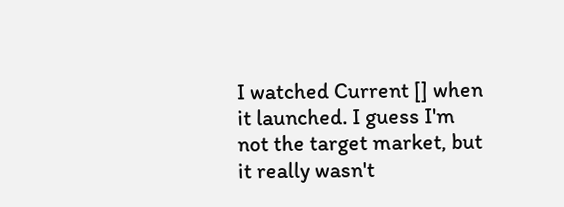I watched Current [] when it launched. I guess I'm not the target market, but it really wasn't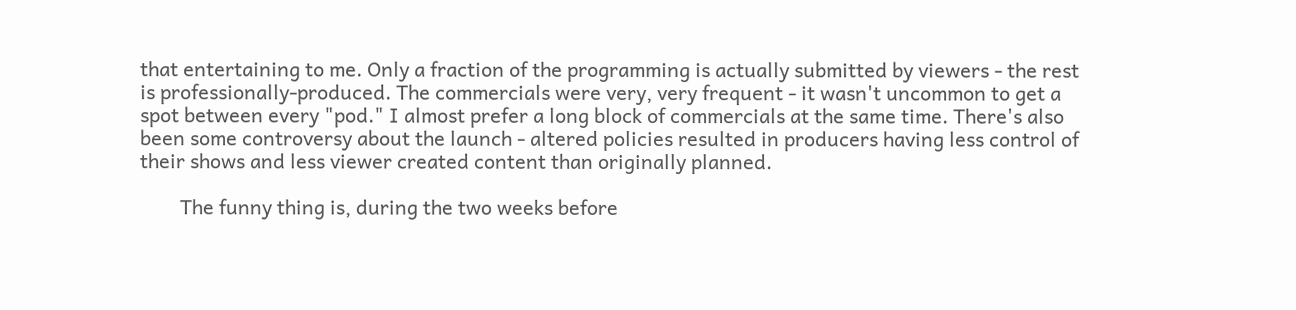that entertaining to me. Only a fraction of the programming is actually submitted by viewers - the rest is professionally-produced. The commercials were very, very frequent - it wasn't uncommon to get a spot between every "pod." I almost prefer a long block of commercials at the same time. There's also been some controversy about the launch - altered policies resulted in producers having less control of their shows and less viewer created content than originally planned.

        The funny thing is, during the two weeks before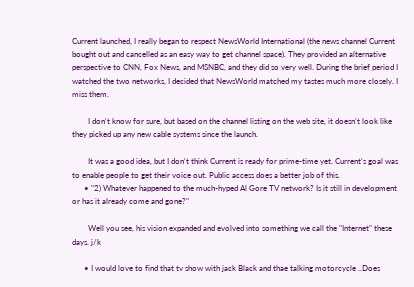Current launched, I really began to respect NewsWorld International (the news channel Current bought out and cancelled as an easy way to get channel space). They provided an alternative perspective to CNN, Fox News, and MSNBC, and they did so very well. During the brief period I watched the two networks, I decided that NewsWorld matched my tastes much more closely. I miss them.

        I don't know for sure, but based on the channel listing on the web site, it doesn't look like they picked up any new cable systems since the launch.

        It was a good idea, but I don't think Current is ready for prime-time yet. Current's goal was to enable people to get their voice out. Public access does a better job of this.
      • "2) Whatever happened to the much-hyped Al Gore TV network? Is it still in development or has it already come and gone?"

        Well you see, his vision expanded and evolved into something we call the "Internet" these days. j/k

      • I would love to find that tv show with jack Black and thae talking motorcycle ..Does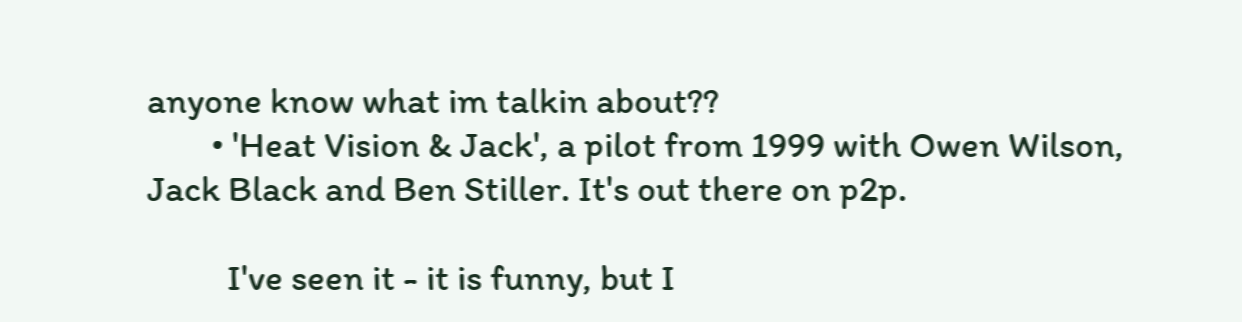anyone know what im talkin about??
        • 'Heat Vision & Jack', a pilot from 1999 with Owen Wilson, Jack Black and Ben Stiller. It's out there on p2p.

          I've seen it - it is funny, but I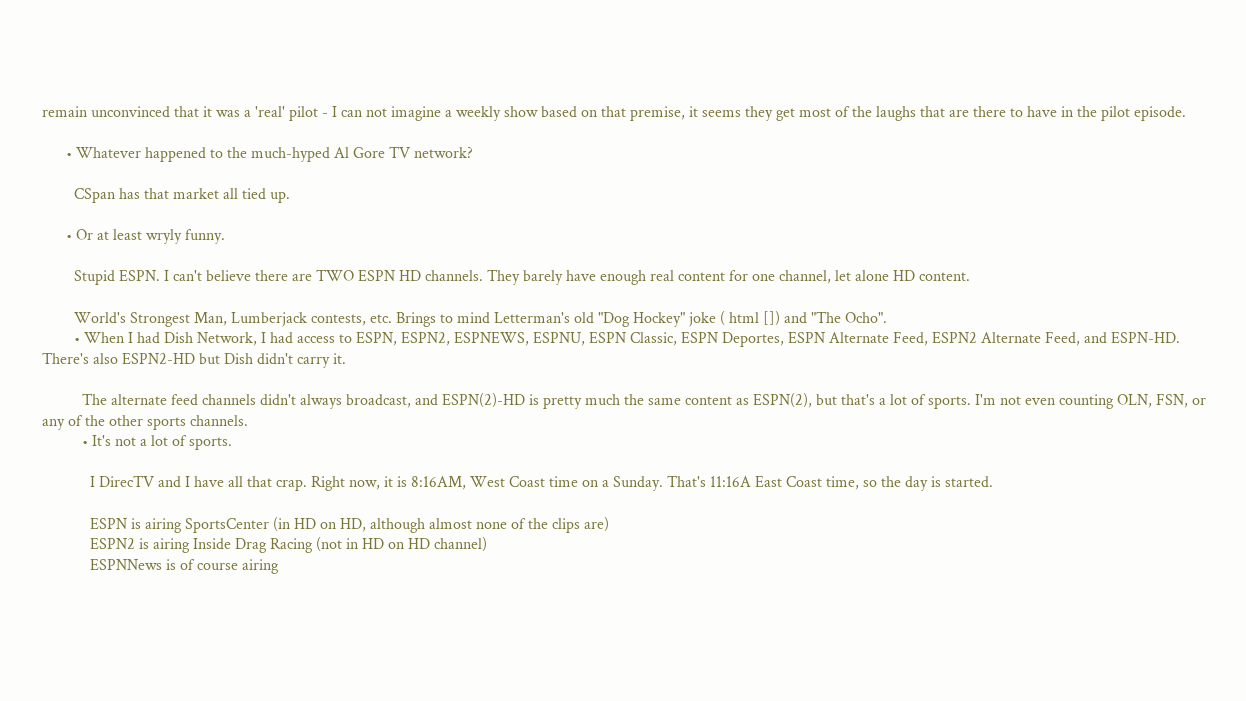remain unconvinced that it was a 'real' pilot - I can not imagine a weekly show based on that premise, it seems they get most of the laughs that are there to have in the pilot episode.

      • Whatever happened to the much-hyped Al Gore TV network?

        CSpan has that market all tied up.

      • Or at least wryly funny.

        Stupid ESPN. I can't believe there are TWO ESPN HD channels. They barely have enough real content for one channel, let alone HD content.

        World's Strongest Man, Lumberjack contests, etc. Brings to mind Letterman's old "Dog Hockey" joke ( html []) and "The Ocho".
        • When I had Dish Network, I had access to ESPN, ESPN2, ESPNEWS, ESPNU, ESPN Classic, ESPN Deportes, ESPN Alternate Feed, ESPN2 Alternate Feed, and ESPN-HD. There's also ESPN2-HD but Dish didn't carry it.

          The alternate feed channels didn't always broadcast, and ESPN(2)-HD is pretty much the same content as ESPN(2), but that's a lot of sports. I'm not even counting OLN, FSN, or any of the other sports channels.
          • It's not a lot of sports.

            I DirecTV and I have all that crap. Right now, it is 8:16AM, West Coast time on a Sunday. That's 11:16A East Coast time, so the day is started.

            ESPN is airing SportsCenter (in HD on HD, although almost none of the clips are)
            ESPN2 is airing Inside Drag Racing (not in HD on HD channel)
            ESPNNews is of course airing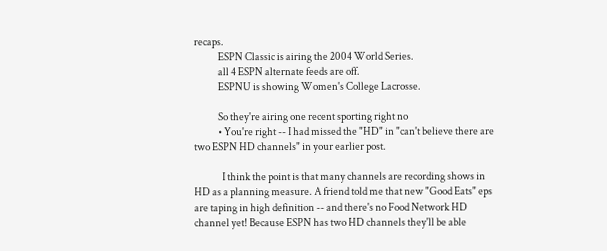recaps.
            ESPN Classic is airing the 2004 World Series.
            all 4 ESPN alternate feeds are off.
            ESPNU is showing Women's College Lacrosse.

            So they're airing one recent sporting right no
            • You're right -- I had missed the "HD" in "can't believe there are two ESPN HD channels" in your earlier post.

              I think the point is that many channels are recording shows in HD as a planning measure. A friend told me that new "Good Eats" eps are taping in high definition -- and there's no Food Network HD channel yet! Because ESPN has two HD channels they'll be able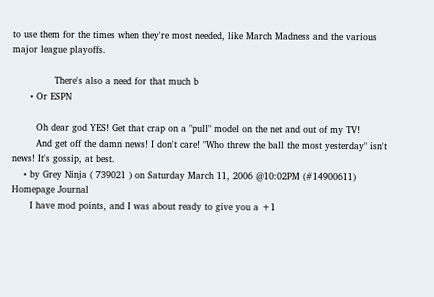to use them for the times when they're most needed, like March Madness and the various major league playoffs.

              There's also a need for that much b
      • Or ESPN

        Oh dear god YES! Get that crap on a "pull" model on the net and out of my TV!
        And get off the damn news! I don't care! "Who threw the ball the most yesterday" isn't news! It's gossip, at best.
    • by Grey Ninja ( 739021 ) on Saturday March 11, 2006 @10:02PM (#14900611) Homepage Journal
      I have mod points, and I was about ready to give you a +1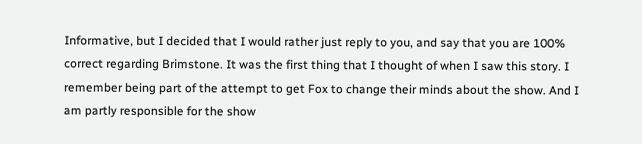Informative, but I decided that I would rather just reply to you, and say that you are 100% correct regarding Brimstone. It was the first thing that I thought of when I saw this story. I remember being part of the attempt to get Fox to change their minds about the show. And I am partly responsible for the show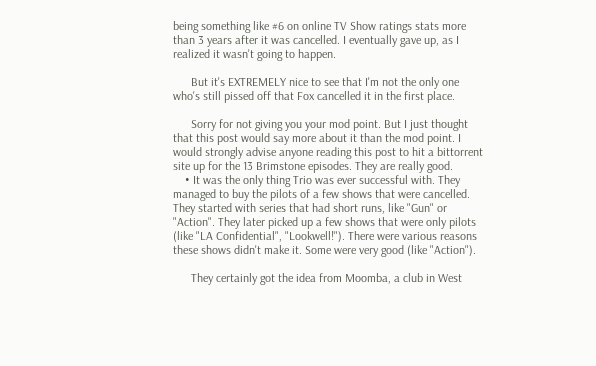being something like #6 on online TV Show ratings stats more than 3 years after it was cancelled. I eventually gave up, as I realized it wasn't going to happen.

      But it's EXTREMELY nice to see that I'm not the only one who's still pissed off that Fox cancelled it in the first place.

      Sorry for not giving you your mod point. But I just thought that this post would say more about it than the mod point. I would strongly advise anyone reading this post to hit a bittorrent site up for the 13 Brimstone episodes. They are really good.
    • It was the only thing Trio was ever successful with. They managed to buy the pilots of a few shows that were cancelled. They started with series that had short runs, like "Gun" or "Action". They later picked up a few shows that were only pilots (like "LA Confidential", "Lookwell!"). There were various reasons these shows didn't make it. Some were very good (like "Action").

      They certainly got the idea from Moomba, a club in West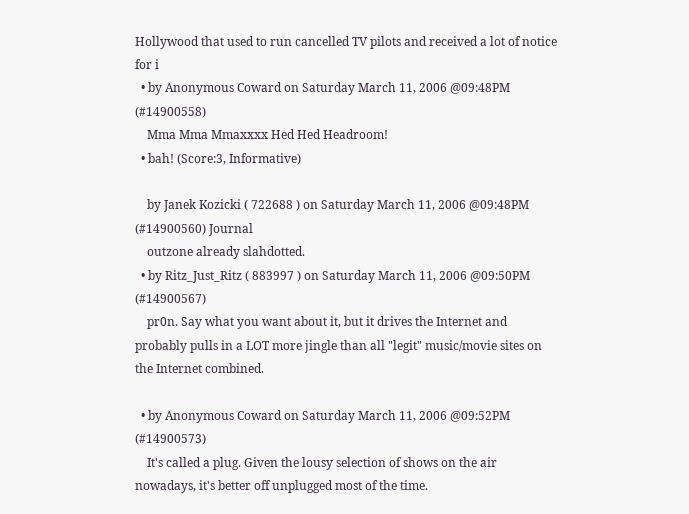Hollywood that used to run cancelled TV pilots and received a lot of notice for i
  • by Anonymous Coward on Saturday March 11, 2006 @09:48PM (#14900558)
    Mma Mma Mmaxxxx Hed Hed Headroom!
  • bah! (Score:3, Informative)

    by Janek Kozicki ( 722688 ) on Saturday March 11, 2006 @09:48PM (#14900560) Journal
    outzone already slahdotted.
  • by Ritz_Just_Ritz ( 883997 ) on Saturday March 11, 2006 @09:50PM (#14900567)
    pr0n. Say what you want about it, but it drives the Internet and probably pulls in a LOT more jingle than all "legit" music/movie sites on the Internet combined.

  • by Anonymous Coward on Saturday March 11, 2006 @09:52PM (#14900573)
    It's called a plug. Given the lousy selection of shows on the air nowadays, it's better off unplugged most of the time.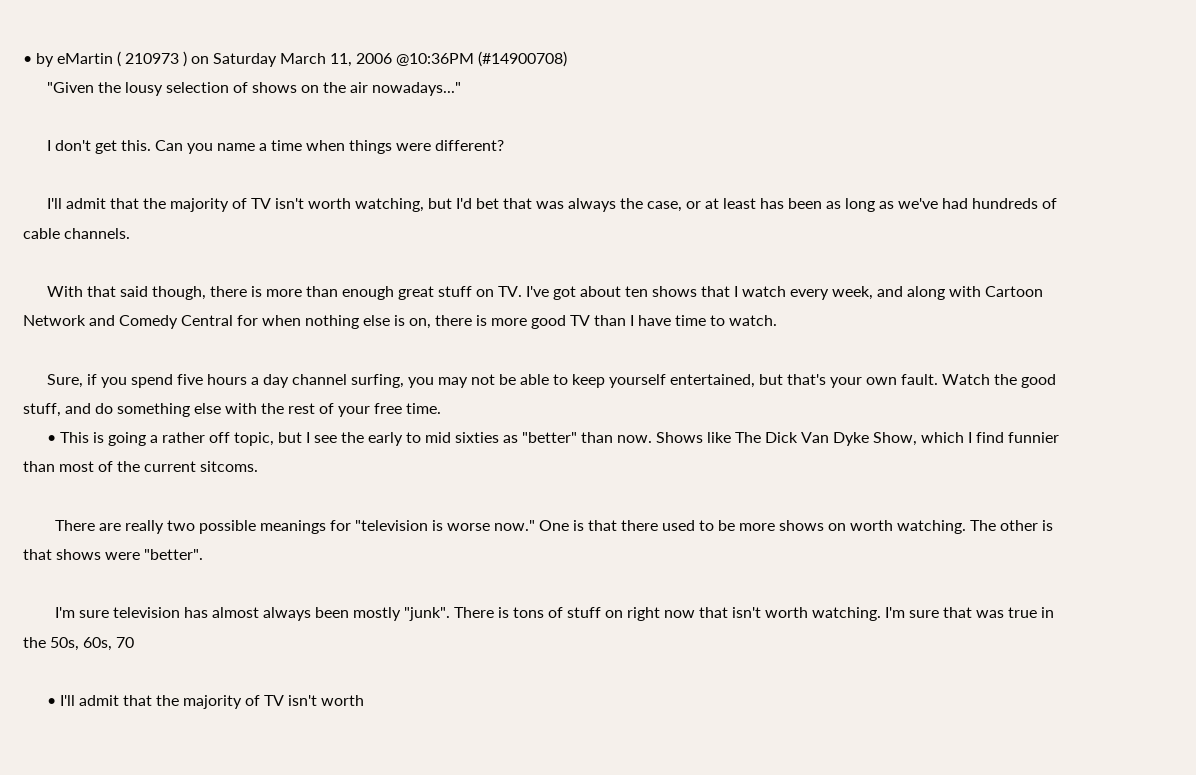• by eMartin ( 210973 ) on Saturday March 11, 2006 @10:36PM (#14900708)
      "Given the lousy selection of shows on the air nowadays..."

      I don't get this. Can you name a time when things were different?

      I'll admit that the majority of TV isn't worth watching, but I'd bet that was always the case, or at least has been as long as we've had hundreds of cable channels.

      With that said though, there is more than enough great stuff on TV. I've got about ten shows that I watch every week, and along with Cartoon Network and Comedy Central for when nothing else is on, there is more good TV than I have time to watch.

      Sure, if you spend five hours a day channel surfing, you may not be able to keep yourself entertained, but that's your own fault. Watch the good stuff, and do something else with the rest of your free time.
      • This is going a rather off topic, but I see the early to mid sixties as "better" than now. Shows like The Dick Van Dyke Show, which I find funnier than most of the current sitcoms.

        There are really two possible meanings for "television is worse now." One is that there used to be more shows on worth watching. The other is that shows were "better".

        I'm sure television has almost always been mostly "junk". There is tons of stuff on right now that isn't worth watching. I'm sure that was true in the 50s, 60s, 70

      • I'll admit that the majority of TV isn't worth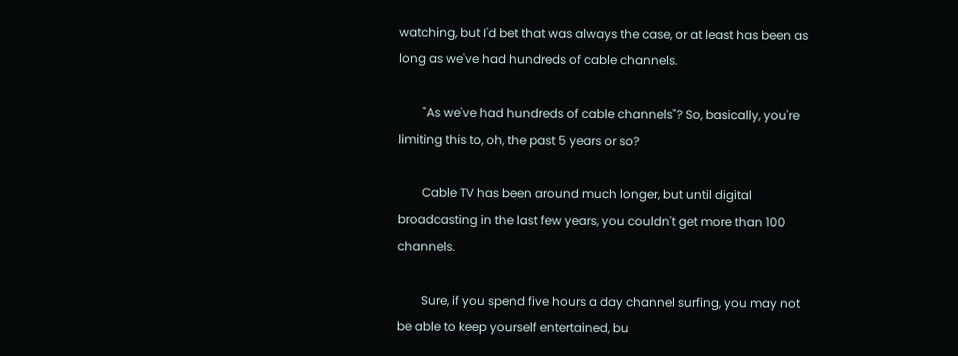watching, but I'd bet that was always the case, or at least has been as long as we've had hundreds of cable channels.

        "As we've had hundreds of cable channels"? So, basically, you're limiting this to, oh, the past 5 years or so?

        Cable TV has been around much longer, but until digital broadcasting in the last few years, you couldn't get more than 100 channels.

        Sure, if you spend five hours a day channel surfing, you may not be able to keep yourself entertained, bu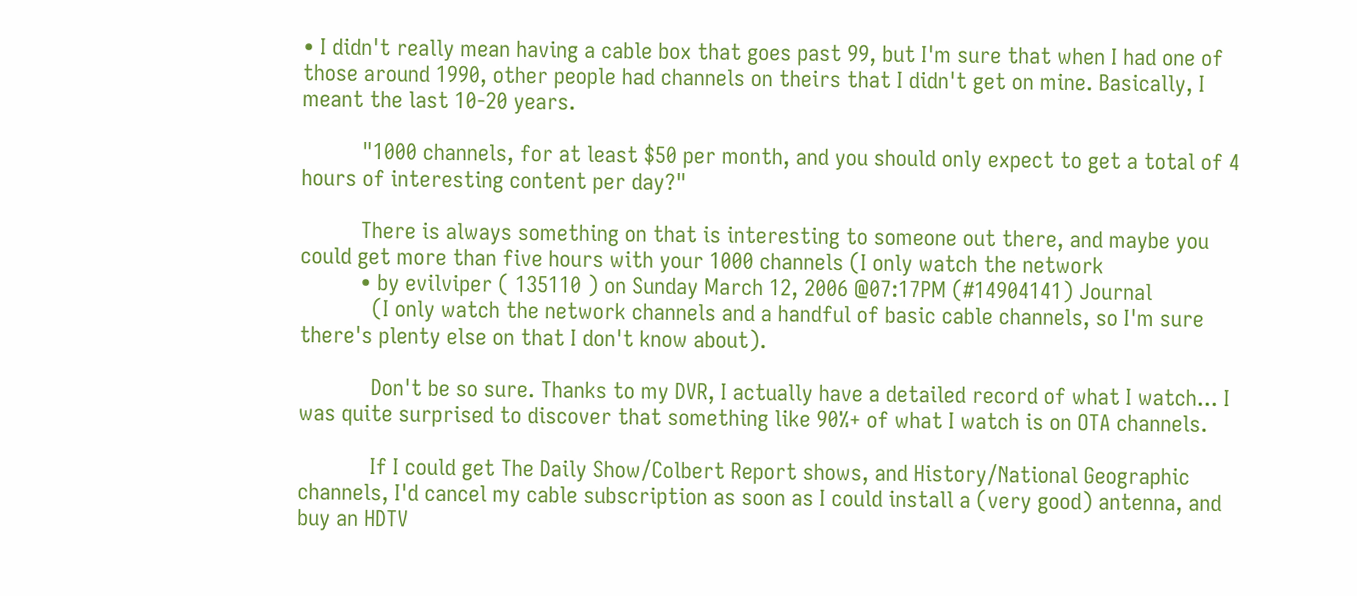• I didn't really mean having a cable box that goes past 99, but I'm sure that when I had one of those around 1990, other people had channels on theirs that I didn't get on mine. Basically, I meant the last 10-20 years.

          "1000 channels, for at least $50 per month, and you should only expect to get a total of 4 hours of interesting content per day?"

          There is always something on that is interesting to someone out there, and maybe you could get more than five hours with your 1000 channels (I only watch the network
          • by evilviper ( 135110 ) on Sunday March 12, 2006 @07:17PM (#14904141) Journal
            (I only watch the network channels and a handful of basic cable channels, so I'm sure there's plenty else on that I don't know about).

            Don't be so sure. Thanks to my DVR, I actually have a detailed record of what I watch... I was quite surprised to discover that something like 90%+ of what I watch is on OTA channels.

            If I could get The Daily Show/Colbert Report shows, and History/National Geographic channels, I'd cancel my cable subscription as soon as I could install a (very good) antenna, and buy an HDTV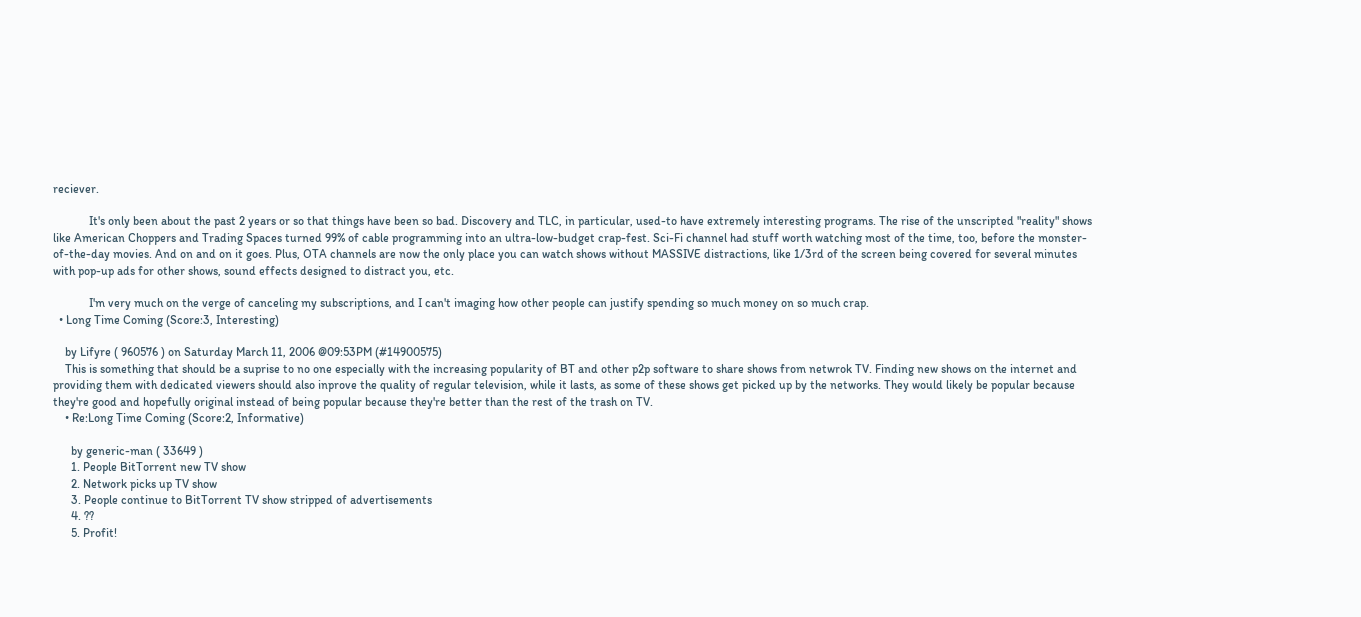reciever.

            It's only been about the past 2 years or so that things have been so bad. Discovery and TLC, in particular, used-to have extremely interesting programs. The rise of the unscripted "reality" shows like American Choppers and Trading Spaces turned 99% of cable programming into an ultra-low-budget crap-fest. Sci-Fi channel had stuff worth watching most of the time, too, before the monster-of-the-day movies. And on and on it goes. Plus, OTA channels are now the only place you can watch shows without MASSIVE distractions, like 1/3rd of the screen being covered for several minutes with pop-up ads for other shows, sound effects designed to distract you, etc.

            I'm very much on the verge of canceling my subscriptions, and I can't imaging how other people can justify spending so much money on so much crap.
  • Long Time Coming (Score:3, Interesting)

    by Lifyre ( 960576 ) on Saturday March 11, 2006 @09:53PM (#14900575)
    This is something that should be a suprise to no one especially with the increasing popularity of BT and other p2p software to share shows from netwrok TV. Finding new shows on the internet and providing them with dedicated viewers should also inprove the quality of regular television, while it lasts, as some of these shows get picked up by the networks. They would likely be popular because they're good and hopefully original instead of being popular because they're better than the rest of the trash on TV.
    • Re:Long Time Coming (Score:2, Informative)

      by generic-man ( 33649 )
      1. People BitTorrent new TV show
      2. Network picks up TV show
      3. People continue to BitTorrent TV show stripped of advertisements
      4. ??
      5. Profit!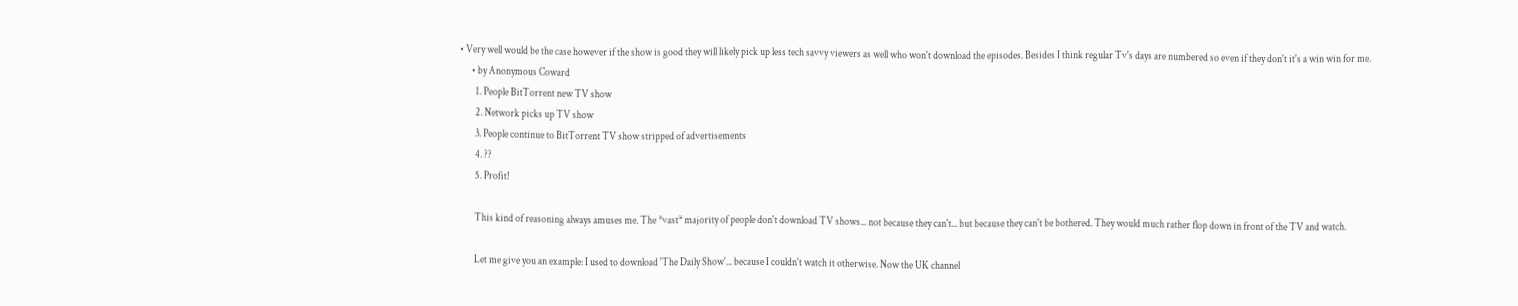• Very well would be the case however if the show is good they will likely pick up less tech savvy viewers as well who won't download the episodes. Besides I think regular Tv's days are numbered so even if they don't it's a win win for me.
      • by Anonymous Coward
        1. People BitTorrent new TV show
        2. Network picks up TV show
        3. People continue to BitTorrent TV show stripped of advertisements
        4. ??
        5. Profit!

        This kind of reasoning always amuses me. The *vast* majority of people don't download TV shows... not because they can't... but because they can't be bothered. They would much rather flop down in front of the TV and watch.

        Let me give you an example: I used to download 'The Daily Show'... because I couldn't watch it otherwise. Now the UK channel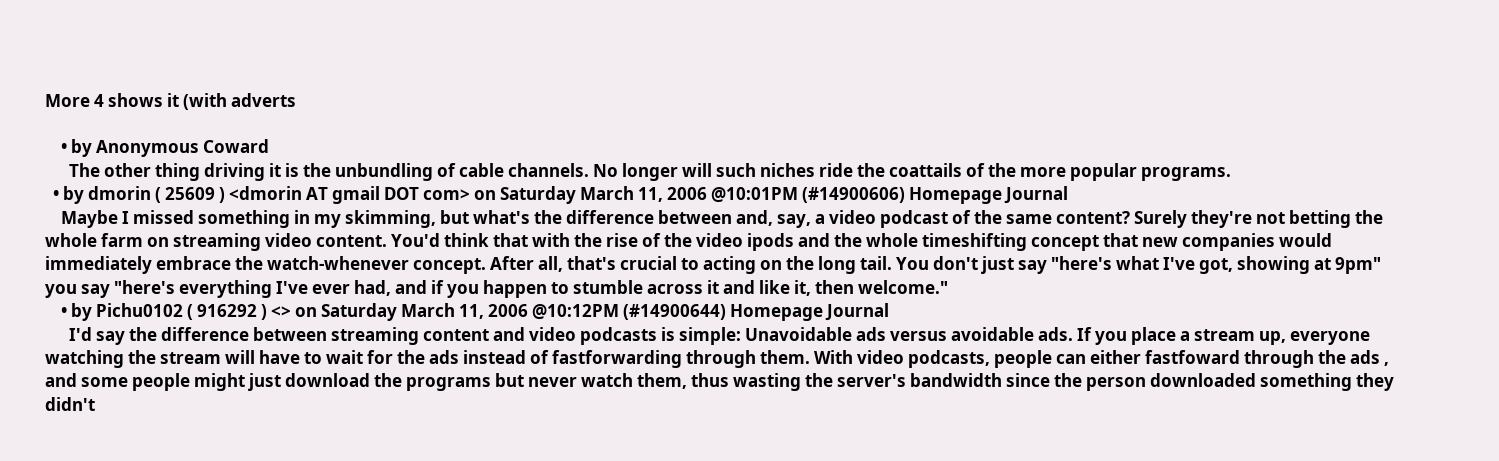More 4 shows it (with adverts

    • by Anonymous Coward
      The other thing driving it is the unbundling of cable channels. No longer will such niches ride the coattails of the more popular programs.
  • by dmorin ( 25609 ) <dmorin AT gmail DOT com> on Saturday March 11, 2006 @10:01PM (#14900606) Homepage Journal
    Maybe I missed something in my skimming, but what's the difference between and, say, a video podcast of the same content? Surely they're not betting the whole farm on streaming video content. You'd think that with the rise of the video ipods and the whole timeshifting concept that new companies would immediately embrace the watch-whenever concept. After all, that's crucial to acting on the long tail. You don't just say "here's what I've got, showing at 9pm" you say "here's everything I've ever had, and if you happen to stumble across it and like it, then welcome."
    • by Pichu0102 ( 916292 ) <> on Saturday March 11, 2006 @10:12PM (#14900644) Homepage Journal
      I'd say the difference between streaming content and video podcasts is simple: Unavoidable ads versus avoidable ads. If you place a stream up, everyone watching the stream will have to wait for the ads instead of fastforwarding through them. With video podcasts, people can either fastfoward through the ads , and some people might just download the programs but never watch them, thus wasting the server's bandwidth since the person downloaded something they didn't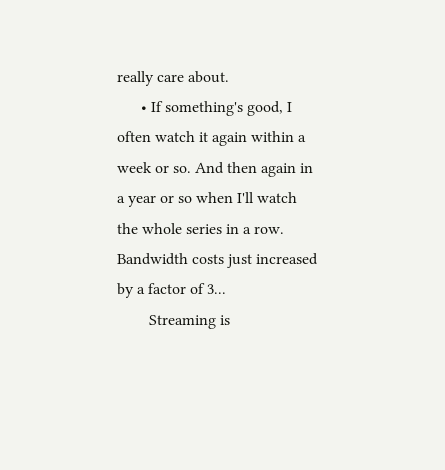really care about.
      • If something's good, I often watch it again within a week or so. And then again in a year or so when I'll watch the whole series in a row. Bandwidth costs just increased by a factor of 3...
        Streaming is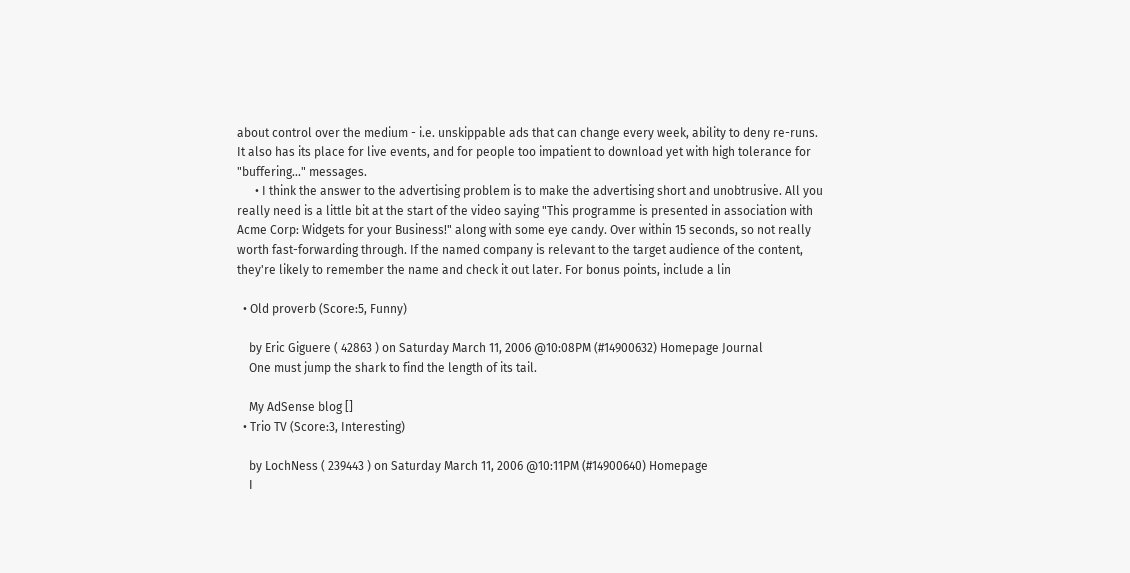about control over the medium - i.e. unskippable ads that can change every week, ability to deny re-runs. It also has its place for live events, and for people too impatient to download yet with high tolerance for "buffering..." messages.
      • I think the answer to the advertising problem is to make the advertising short and unobtrusive. All you really need is a little bit at the start of the video saying "This programme is presented in association with Acme Corp: Widgets for your Business!" along with some eye candy. Over within 15 seconds, so not really worth fast-forwarding through. If the named company is relevant to the target audience of the content, they're likely to remember the name and check it out later. For bonus points, include a lin

  • Old proverb (Score:5, Funny)

    by Eric Giguere ( 42863 ) on Saturday March 11, 2006 @10:08PM (#14900632) Homepage Journal
    One must jump the shark to find the length of its tail.

    My AdSense blog []
  • Trio TV (Score:3, Interesting)

    by LochNess ( 239443 ) on Saturday March 11, 2006 @10:11PM (#14900640) Homepage
    I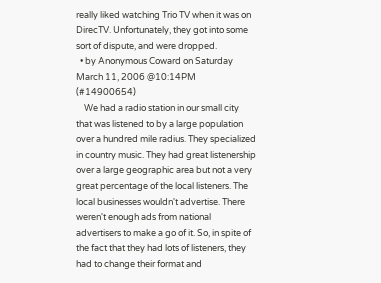really liked watching Trio TV when it was on DirecTV. Unfortunately, they got into some sort of dispute, and were dropped.
  • by Anonymous Coward on Saturday March 11, 2006 @10:14PM (#14900654)
    We had a radio station in our small city that was listened to by a large population over a hundred mile radius. They specialized in country music. They had great listenership over a large geographic area but not a very great percentage of the local listeners. The local businesses wouldn't advertise. There weren't enough ads from national advertisers to make a go of it. So, in spite of the fact that they had lots of listeners, they had to change their format and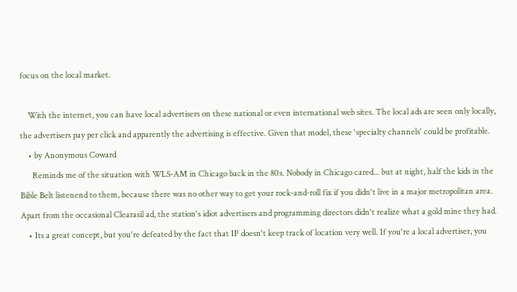focus on the local market.

    With the internet, you can have local advertisers on these national or even international web sites. The local ads are seen only locally, the advertisers pay per click and apparently the advertising is effective. Given that model, these 'specialty channels' could be profitable.
    • by Anonymous Coward
      Reminds me of the situation with WLS-AM in Chicago back in the 80s. Nobody in Chicago cared... but at night, half the kids in the Bible Belt listenend to them, because there was no other way to get your rock-and-roll fix if you didn't live in a major metropolitan area. Apart from the occasional Clearasil ad, the station's idiot advertisers and programming directors didn't realize what a gold mine they had.
    • Its a great concept, but you're defeated by the fact that IP doesn't keep track of location very well. If you're a local advertiser, you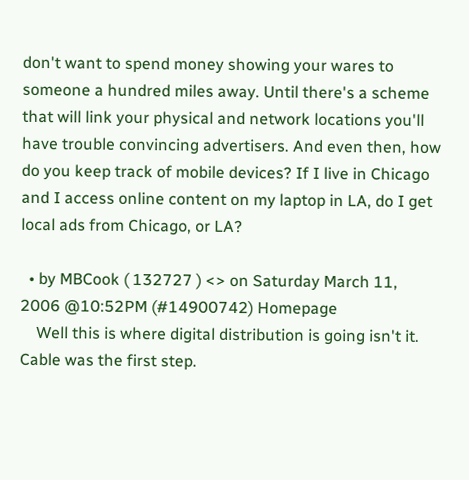don't want to spend money showing your wares to someone a hundred miles away. Until there's a scheme that will link your physical and network locations you'll have trouble convincing advertisers. And even then, how do you keep track of mobile devices? If I live in Chicago and I access online content on my laptop in LA, do I get local ads from Chicago, or LA?

  • by MBCook ( 132727 ) <> on Saturday March 11, 2006 @10:52PM (#14900742) Homepage
    Well this is where digital distribution is going isn't it. Cable was the first step.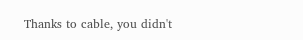Thanks to cable, you didn't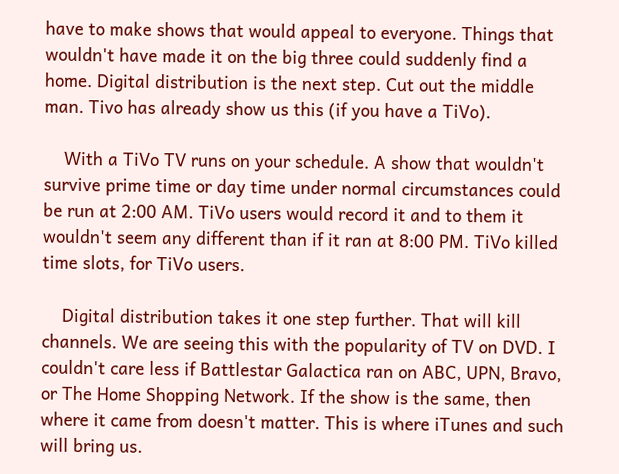have to make shows that would appeal to everyone. Things that wouldn't have made it on the big three could suddenly find a home. Digital distribution is the next step. Cut out the middle man. Tivo has already show us this (if you have a TiVo).

    With a TiVo TV runs on your schedule. A show that wouldn't survive prime time or day time under normal circumstances could be run at 2:00 AM. TiVo users would record it and to them it wouldn't seem any different than if it ran at 8:00 PM. TiVo killed time slots, for TiVo users.

    Digital distribution takes it one step further. That will kill channels. We are seeing this with the popularity of TV on DVD. I couldn't care less if Battlestar Galactica ran on ABC, UPN, Bravo, or The Home Shopping Network. If the show is the same, then where it came from doesn't matter. This is where iTunes and such will bring us.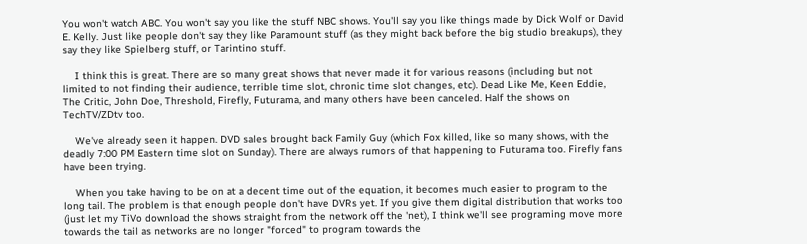You won't watch ABC. You won't say you like the stuff NBC shows. You'll say you like things made by Dick Wolf or David E. Kelly. Just like people don't say they like Paramount stuff (as they might back before the big studio breakups), they say they like Spielberg stuff, or Tarintino stuff.

    I think this is great. There are so many great shows that never made it for various reasons (including but not limited to not finding their audience, terrible time slot, chronic time slot changes, etc). Dead Like Me, Keen Eddie, The Critic, John Doe, Threshold, Firefly, Futurama, and many others have been canceled. Half the shows on TechTV/ZDtv too.

    We've already seen it happen. DVD sales brought back Family Guy (which Fox killed, like so many shows, with the deadly 7:00 PM Eastern time slot on Sunday). There are always rumors of that happening to Futurama too. Firefly fans have been trying.

    When you take having to be on at a decent time out of the equation, it becomes much easier to program to the long tail. The problem is that enough people don't have DVRs yet. If you give them digital distribution that works too (just let my TiVo download the shows straight from the network off the 'net), I think we'll see programing move more towards the tail as networks are no longer "forced" to program towards the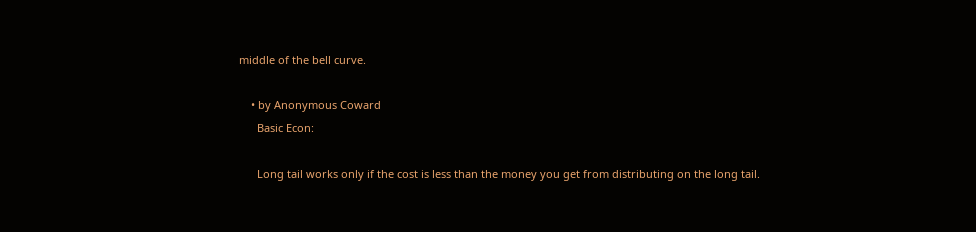middle of the bell curve.

    • by Anonymous Coward
      Basic Econ:

      Long tail works only if the cost is less than the money you get from distributing on the long tail.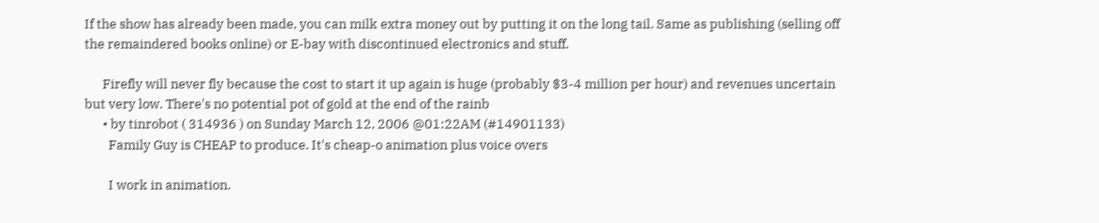If the show has already been made, you can milk extra money out by putting it on the long tail. Same as publishing (selling off the remaindered books online) or E-bay with discontinued electronics and stuff.

      Firefly will never fly because the cost to start it up again is huge (probably $3-4 million per hour) and revenues uncertain but very low. There's no potential pot of gold at the end of the rainb
      • by tinrobot ( 314936 ) on Sunday March 12, 2006 @01:22AM (#14901133)
        Family Guy is CHEAP to produce. It's cheap-o animation plus voice overs

        I work in animation.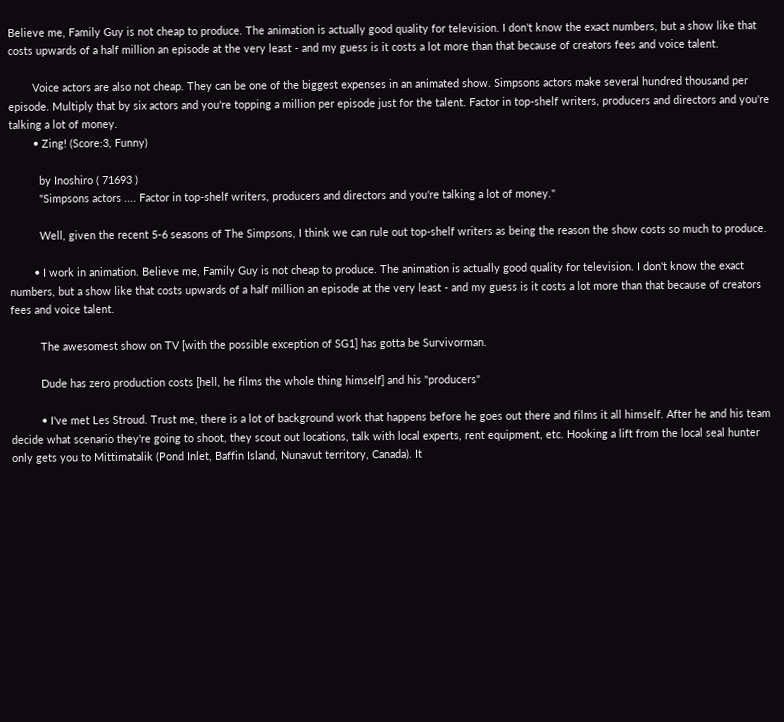Believe me, Family Guy is not cheap to produce. The animation is actually good quality for television. I don't know the exact numbers, but a show like that costs upwards of a half million an episode at the very least - and my guess is it costs a lot more than that because of creators fees and voice talent.

        Voice actors are also not cheap. They can be one of the biggest expenses in an animated show. Simpsons actors make several hundred thousand per episode. Multiply that by six actors and you're topping a million per episode just for the talent. Factor in top-shelf writers, producers and directors and you're talking a lot of money.
        • Zing! (Score:3, Funny)

          by Inoshiro ( 71693 )
          "Simpsons actors .... Factor in top-shelf writers, producers and directors and you're talking a lot of money."

          Well, given the recent 5-6 seasons of The Simpsons, I think we can rule out top-shelf writers as being the reason the show costs so much to produce.

        • I work in animation. Believe me, Family Guy is not cheap to produce. The animation is actually good quality for television. I don't know the exact numbers, but a show like that costs upwards of a half million an episode at the very least - and my guess is it costs a lot more than that because of creators fees and voice talent.

          The awesomest show on TV [with the possible exception of SG1] has gotta be Survivorman.

          Dude has zero production costs [hell, he films the whole thing himself] and his "producers"

          • I've met Les Stroud. Trust me, there is a lot of background work that happens before he goes out there and films it all himself. After he and his team decide what scenario they're going to shoot, they scout out locations, talk with local experts, rent equipment, etc. Hooking a lift from the local seal hunter only gets you to Mittimatalik (Pond Inlet, Baffin Island, Nunavut territory, Canada). It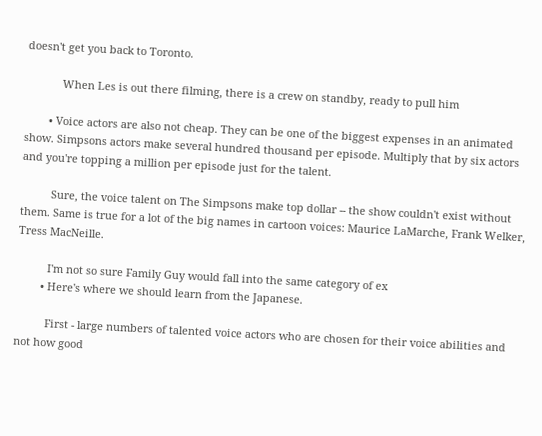doesn't get you back to Toronto.

            When Les is out there filming, there is a crew on standby, ready to pull him

        • Voice actors are also not cheap. They can be one of the biggest expenses in an animated show. Simpsons actors make several hundred thousand per episode. Multiply that by six actors and you're topping a million per episode just for the talent.

          Sure, the voice talent on The Simpsons make top dollar -- the show couldn't exist without them. Same is true for a lot of the big names in cartoon voices: Maurice LaMarche, Frank Welker, Tress MacNeille.

          I'm not so sure Family Guy would fall into the same category of ex
        • Here's where we should learn from the Japanese.

          First - large numbers of talented voice actors who are chosen for their voice abilities and not how good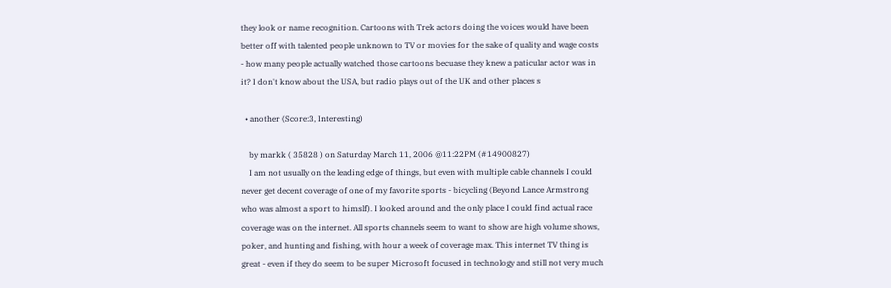they look or name recognition. Cartoons with Trek actors doing the voices would have been better off with talented people unknown to TV or movies for the sake of quality and wage costs - how many people actually watched those cartoons becuase they knew a paticular actor was in it? I don't know about the USA, but radio plays out of the UK and other places s

  • another (Score:3, Interesting)

    by markk ( 35828 ) on Saturday March 11, 2006 @11:22PM (#14900827)
    I am not usually on the leading edge of things, but even with multiple cable channels I could never get decent coverage of one of my favorite sports - bicycling (Beyond Lance Armstrong who was almost a sport to himslf). I looked around and the only place I could find actual race coverage was on the internet. All sports channels seem to want to show are high volume shows, poker, and hunting and fishing, with hour a week of coverage max. This internet TV thing is great - even if they do seem to be super Microsoft focused in technology and still not very much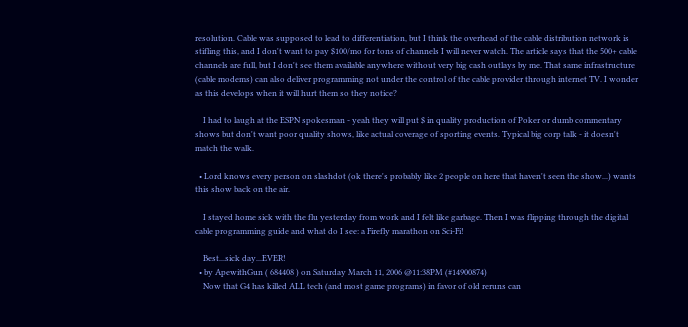resolution. Cable was supposed to lead to differentiation, but I think the overhead of the cable distribution network is stifling this, and I don't want to pay $100/mo for tons of channels I will never watch. The article says that the 500+ cable channels are full, but I don't see them available anywhere without very big cash outlays by me. That same infrastructure (cable modems) can also deliver programming not under the control of the cable provider through internet TV. I wonder as this develops when it will hurt them so they notice?

    I had to laugh at the ESPN spokesman - yeah they will put $ in quality production of Poker or dumb commentary shows but don't want poor quality shows, like actual coverage of sporting events. Typical big corp talk - it doesn't match the walk.

  • Lord knows every person on slashdot (ok there's probably like 2 people on here that haven't seen the show...) wants this show back on the air.

    I stayed home sick with the flu yesterday from work and I felt like garbage. Then I was flipping through the digital cable programming guide and what do I see: a Firefly marathon on Sci-Fi!

    Best...sick day...EVER!
  • by ApewithGun ( 684408 ) on Saturday March 11, 2006 @11:38PM (#14900874)
    Now that G4 has killed ALL tech (and most game programs) in favor of old reruns can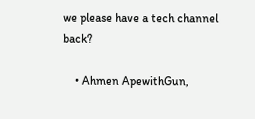we please have a tech channel back?

    • Ahmen ApewithGun,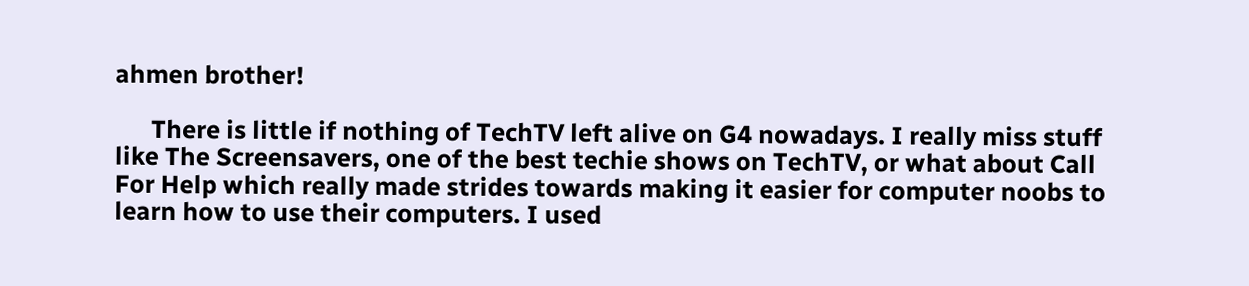ahmen brother!

      There is little if nothing of TechTV left alive on G4 nowadays. I really miss stuff like The Screensavers, one of the best techie shows on TechTV, or what about Call For Help which really made strides towards making it easier for computer noobs to learn how to use their computers. I used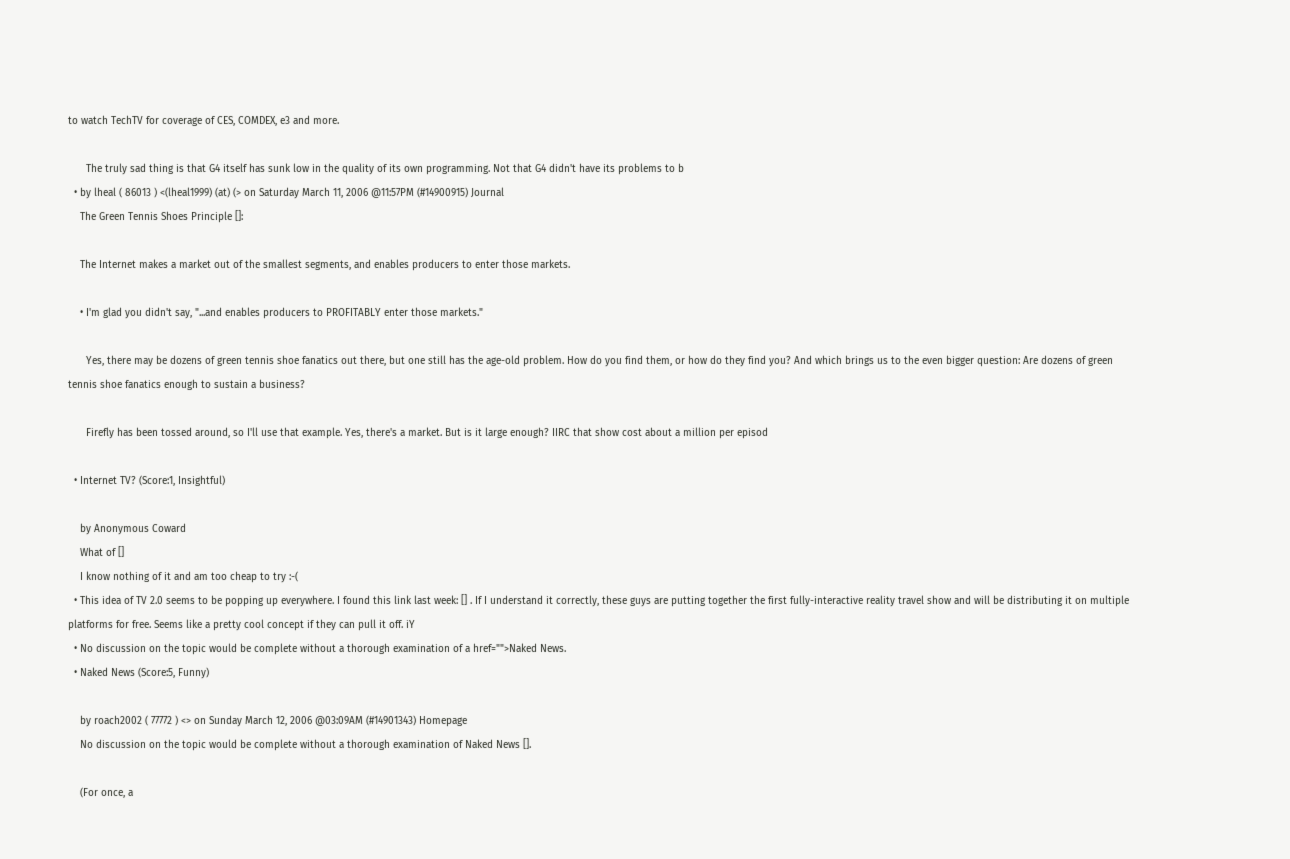to watch TechTV for coverage of CES, COMDEX, e3 and more.

      The truly sad thing is that G4 itself has sunk low in the quality of its own programming. Not that G4 didn't have its problems to b
  • by lheal ( 86013 ) <(lheal1999) (at) (> on Saturday March 11, 2006 @11:57PM (#14900915) Journal
    The Green Tennis Shoes Principle []:

    The Internet makes a market out of the smallest segments, and enables producers to enter those markets.

    • I'm glad you didn't say, "...and enables producers to PROFITABLY enter those markets."

      Yes, there may be dozens of green tennis shoe fanatics out there, but one still has the age-old problem. How do you find them, or how do they find you? And which brings us to the even bigger question: Are dozens of green tennis shoe fanatics enough to sustain a business?

      Firefly has been tossed around, so I'll use that example. Yes, there's a market. But is it large enough? IIRC that show cost about a million per episod

  • Internet TV? (Score:1, Insightful)

    by Anonymous Coward
    What of []
    I know nothing of it and am too cheap to try :-(
  • This idea of TV 2.0 seems to be popping up everywhere. I found this link last week: [] . If I understand it correctly, these guys are putting together the first fully-interactive reality travel show and will be distributing it on multiple platforms for free. Seems like a pretty cool concept if they can pull it off. iY
  • No discussion on the topic would be complete without a thorough examination of a href="">Naked News.
  • Naked News (Score:5, Funny)

    by roach2002 ( 77772 ) <> on Sunday March 12, 2006 @03:09AM (#14901343) Homepage
    No discussion on the topic would be complete without a thorough examination of Naked News [].

    (For once, a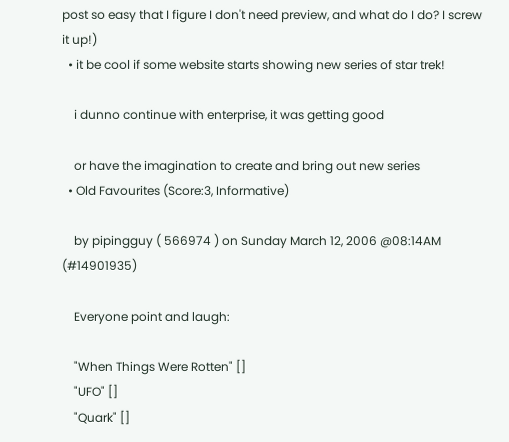post so easy that I figure I don't need preview, and what do I do? I screw it up!)
  • it be cool if some website starts showing new series of star trek!

    i dunno continue with enterprise, it was getting good

    or have the imagination to create and bring out new series
  • Old Favourites (Score:3, Informative)

    by pipingguy ( 566974 ) on Sunday March 12, 2006 @08:14AM (#14901935)

    Everyone point and laugh:

    "When Things Were Rotten" []
    "UFO" []
    "Quark" []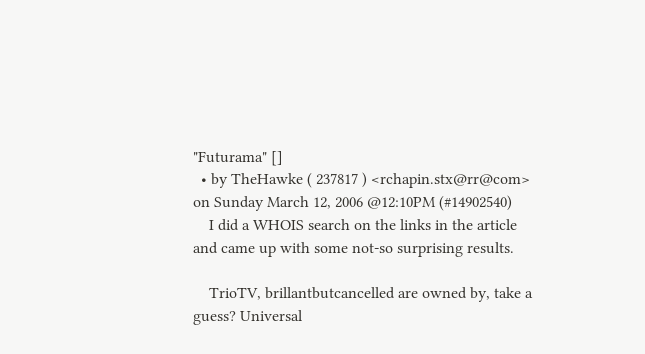"Futurama" []
  • by TheHawke ( 237817 ) <rchapin.stx@rr@com> on Sunday March 12, 2006 @12:10PM (#14902540)
    I did a WHOIS search on the links in the article and came up with some not-so surprising results.

    TrioTV, brillantbutcancelled are owned by, take a guess? Universal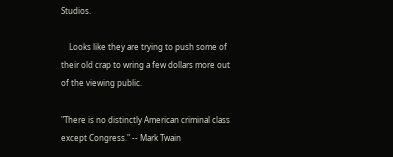Studios.

    Looks like they are trying to push some of their old crap to wring a few dollars more out of the viewing public.

"There is no distinctly American criminal class except Congress." -- Mark Twain